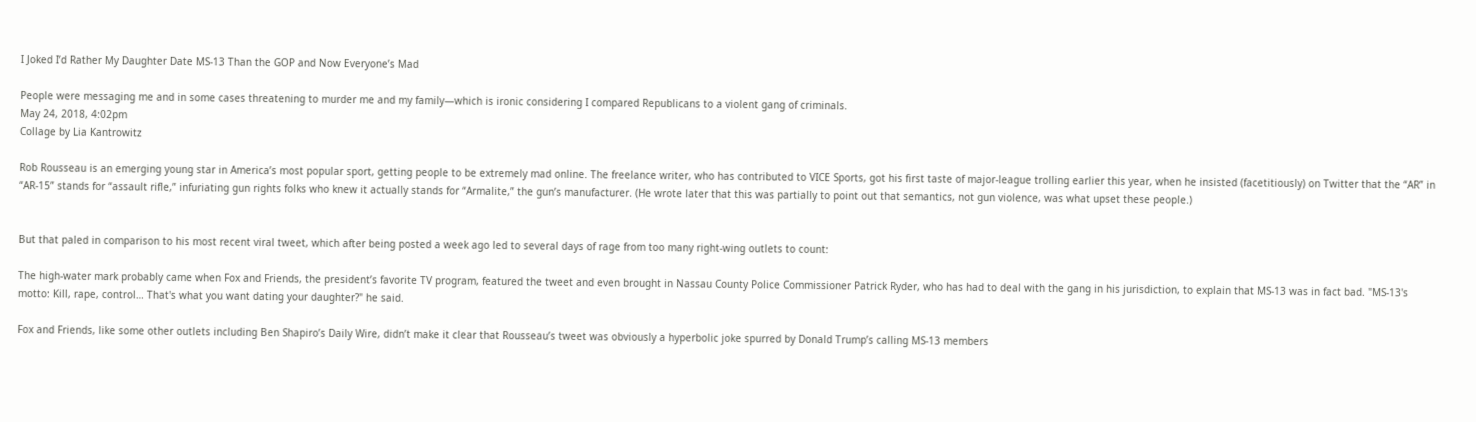I Joked I’d Rather My Daughter Date MS-13 Than the GOP and Now Everyone’s Mad

People were messaging me and in some cases threatening to murder me and my family—which is ironic considering I compared Republicans to a violent gang of criminals.
May 24, 2018, 4:02pm
Collage by Lia Kantrowitz

Rob Rousseau is an emerging young star in America’s most popular sport, getting people to be extremely mad online. The freelance writer, who has contributed to VICE Sports, got his first taste of major-league trolling earlier this year, when he insisted (facetitiously) on Twitter that the “AR” in “AR-15” stands for “assault rifle,” infuriating gun rights folks who knew it actually stands for “Armalite,” the gun’s manufacturer. (He wrote later that this was partially to point out that semantics, not gun violence, was what upset these people.)


But that paled in comparison to his most recent viral tweet, which after being posted a week ago led to several days of rage from too many right-wing outlets to count:

The high-water mark probably came when Fox and Friends, the president’s favorite TV program, featured the tweet and even brought in Nassau County Police Commissioner Patrick Ryder, who has had to deal with the gang in his jurisdiction, to explain that MS-13 was in fact bad. "MS-13's motto: Kill, rape, control… That's what you want dating your daughter?" he said.

Fox and Friends, like some other outlets including Ben Shapiro’s Daily Wire, didn’t make it clear that Rousseau’s tweet was obviously a hyperbolic joke spurred by Donald Trump’s calling MS-13 members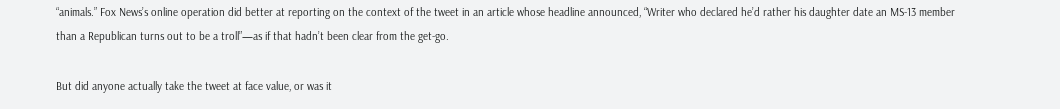“animals.” Fox News’s online operation did better at reporting on the context of the tweet in an article whose headline announced, “Writer who declared he’d rather his daughter date an MS-13 member than a Republican turns out to be a troll”—as if that hadn’t been clear from the get-go.

But did anyone actually take the tweet at face value, or was it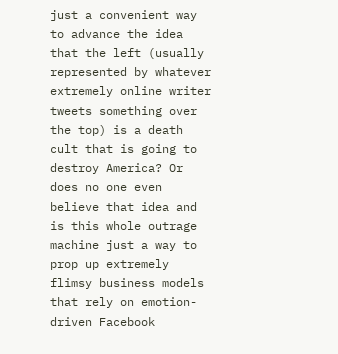just a convenient way to advance the idea that the left (usually represented by whatever extremely online writer tweets something over the top) is a death cult that is going to destroy America? Or does no one even believe that idea and is this whole outrage machine just a way to prop up extremely flimsy business models that rely on emotion-driven Facebook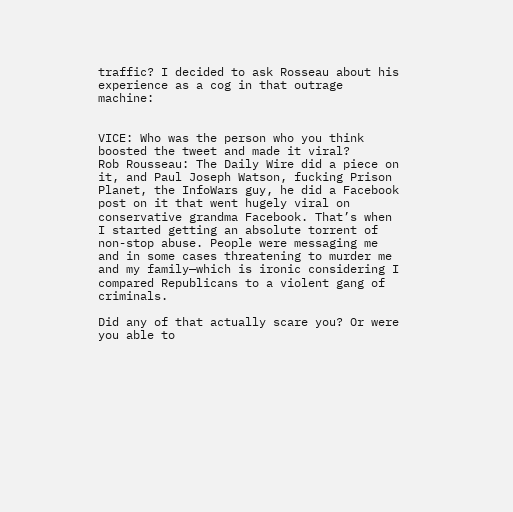traffic? I decided to ask Rosseau about his experience as a cog in that outrage machine:


VICE: Who was the person who you think boosted the tweet and made it viral?
Rob Rousseau: The Daily Wire did a piece on it, and Paul Joseph Watson, fucking Prison Planet, the InfoWars guy, he did a Facebook post on it that went hugely viral on conservative grandma Facebook. That’s when I started getting an absolute torrent of non-stop abuse. People were messaging me and in some cases threatening to murder me and my family—which is ironic considering I compared Republicans to a violent gang of criminals.

Did any of that actually scare you? Or were you able to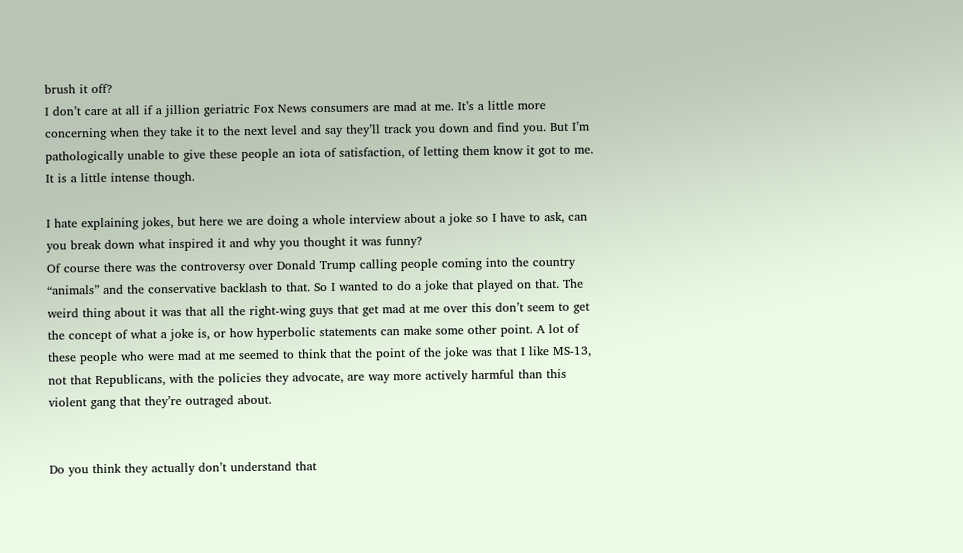brush it off?
I don’t care at all if a jillion geriatric Fox News consumers are mad at me. It’s a little more concerning when they take it to the next level and say they’ll track you down and find you. But I’m pathologically unable to give these people an iota of satisfaction, of letting them know it got to me. It is a little intense though.

I hate explaining jokes, but here we are doing a whole interview about a joke so I have to ask, can you break down what inspired it and why you thought it was funny?
Of course there was the controversy over Donald Trump calling people coming into the country “animals” and the conservative backlash to that. So I wanted to do a joke that played on that. The weird thing about it was that all the right-wing guys that get mad at me over this don’t seem to get the concept of what a joke is, or how hyperbolic statements can make some other point. A lot of these people who were mad at me seemed to think that the point of the joke was that I like MS-13, not that Republicans, with the policies they advocate, are way more actively harmful than this violent gang that they’re outraged about.


Do you think they actually don’t understand that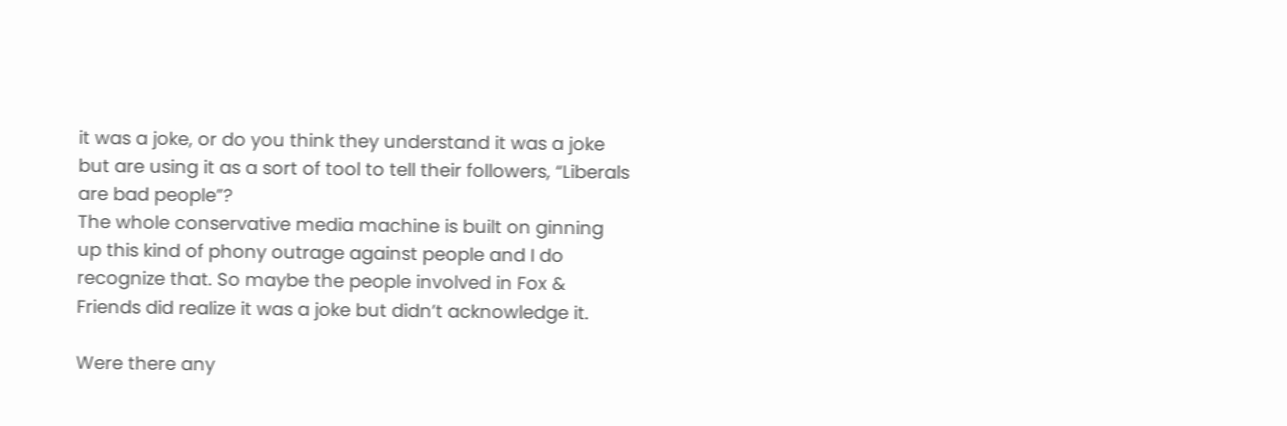it was a joke, or do you think they understand it was a joke but are using it as a sort of tool to tell their followers, “Liberals are bad people”?
The whole conservative media machine is built on ginning up this kind of phony outrage against people and I do recognize that. So maybe the people involved in Fox & Friends did realize it was a joke but didn’t acknowledge it.

Were there any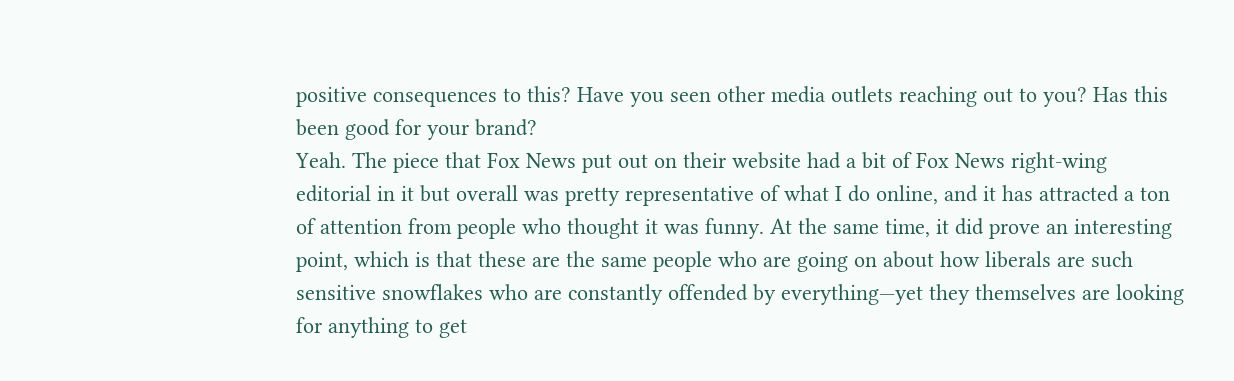positive consequences to this? Have you seen other media outlets reaching out to you? Has this been good for your brand?
Yeah. The piece that Fox News put out on their website had a bit of Fox News right-wing editorial in it but overall was pretty representative of what I do online, and it has attracted a ton of attention from people who thought it was funny. At the same time, it did prove an interesting point, which is that these are the same people who are going on about how liberals are such sensitive snowflakes who are constantly offended by everything—yet they themselves are looking for anything to get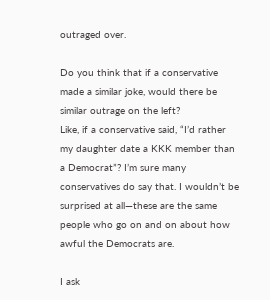outraged over.

Do you think that if a conservative made a similar joke, would there be similar outrage on the left?
Like, if a conservative said, “I’d rather my daughter date a KKK member than a Democrat”? I’m sure many conservatives do say that. I wouldn’t be surprised at all—these are the same people who go on and on about how awful the Democrats are.

I ask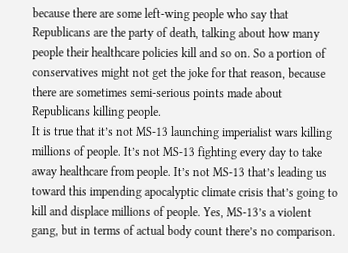because there are some left-wing people who say that Republicans are the party of death, talking about how many people their healthcare policies kill and so on. So a portion of conservatives might not get the joke for that reason, because there are sometimes semi-serious points made about Republicans killing people.
It is true that it’s not MS-13 launching imperialist wars killing millions of people. It’s not MS-13 fighting every day to take away healthcare from people. It’s not MS-13 that’s leading us toward this impending apocalyptic climate crisis that’s going to kill and displace millions of people. Yes, MS-13’s a violent gang, but in terms of actual body count there’s no comparison.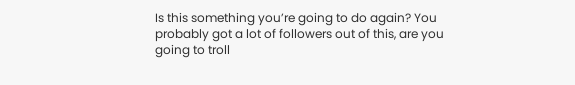Is this something you’re going to do again? You probably got a lot of followers out of this, are you going to troll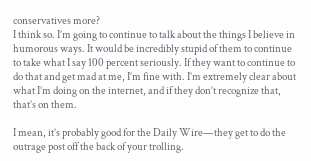conservatives more?
I think so. I’m going to continue to talk about the things I believe in humorous ways. It would be incredibly stupid of them to continue to take what I say 100 percent seriously. If they want to continue to do that and get mad at me, I’m fine with. I’m extremely clear about what I’m doing on the internet, and if they don’t recognize that, that’s on them.

I mean, it’s probably good for the Daily Wire—they get to do the outrage post off the back of your trolling.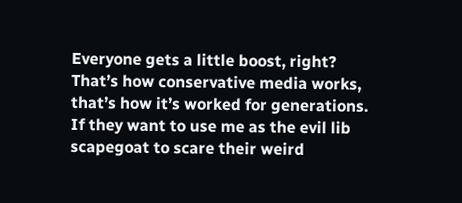Everyone gets a little boost, right?
That’s how conservative media works, that’s how it’s worked for generations. If they want to use me as the evil lib scapegoat to scare their weird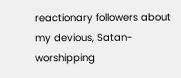reactionary followers about my devious, Satan-worshipping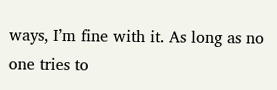ways, I’m fine with it. As long as no one tries to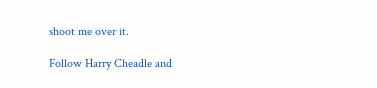shoot me over it.

Follow Harry Cheadle and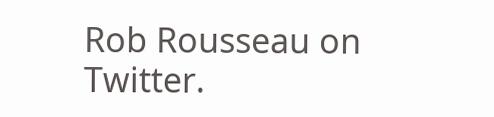Rob Rousseau on Twitter.